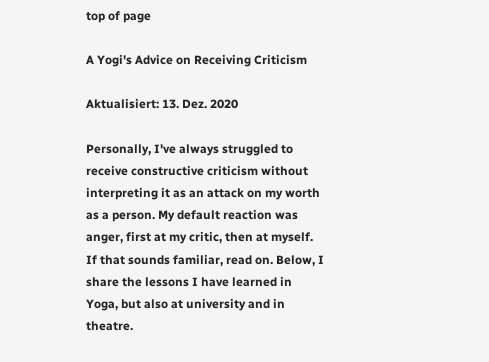top of page

A Yogi's Advice on Receiving Criticism

Aktualisiert: 13. Dez. 2020

Personally, I've always struggled to receive constructive criticism without interpreting it as an attack on my worth as a person. My default reaction was anger, first at my critic, then at myself. If that sounds familiar, read on. Below, I share the lessons I have learned in Yoga, but also at university and in theatre.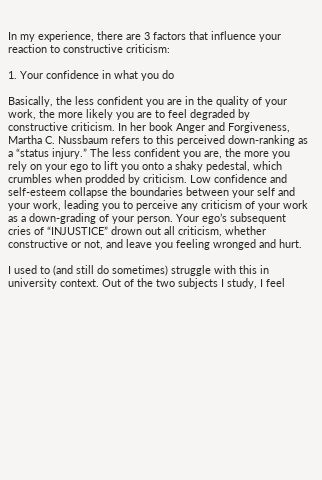In my experience, there are 3 factors that influence your reaction to constructive criticism:

1. Your confidence in what you do

Basically, the less confident you are in the quality of your work, the more likely you are to feel degraded by constructive criticism. In her book Anger and Forgiveness, Martha C. Nussbaum refers to this perceived down-ranking as a “status injury.” The less confident you are, the more you rely on your ego to lift you onto a shaky pedestal, which crumbles when prodded by criticism. Low confidence and self-esteem collapse the boundaries between your self and your work, leading you to perceive any criticism of your work as a down-grading of your person. Your ego’s subsequent cries of “INJUSTICE” drown out all criticism, whether constructive or not, and leave you feeling wronged and hurt.

I used to (and still do sometimes) struggle with this in university context. Out of the two subjects I study, I feel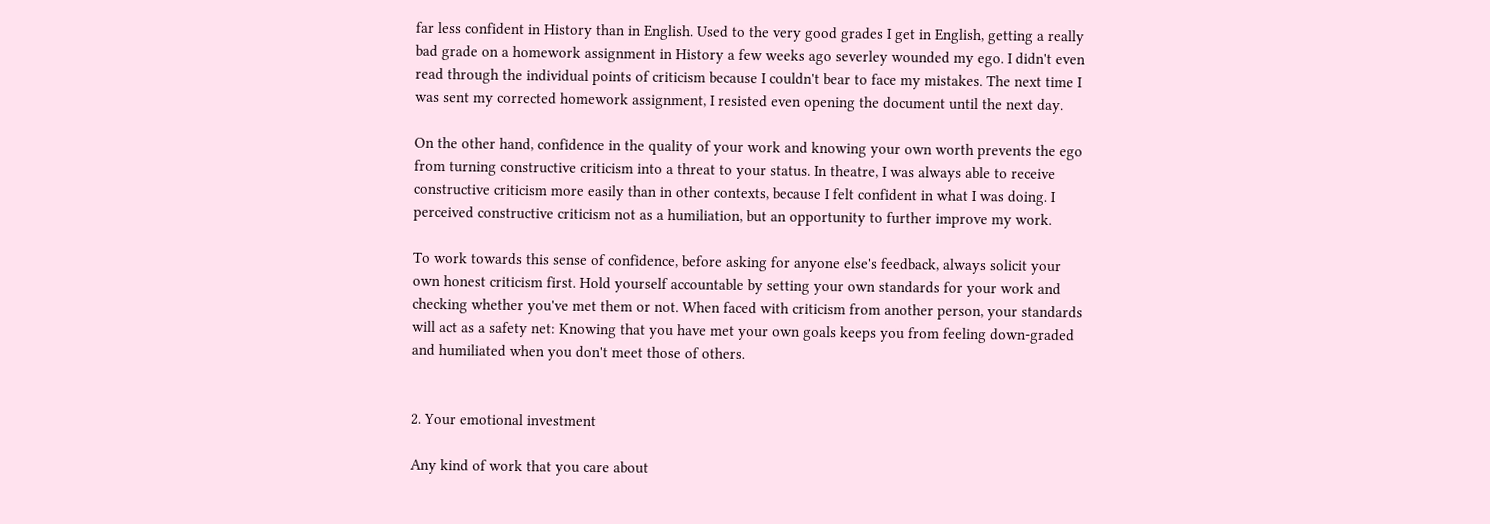far less confident in History than in English. Used to the very good grades I get in English, getting a really bad grade on a homework assignment in History a few weeks ago severley wounded my ego. I didn't even read through the individual points of criticism because I couldn't bear to face my mistakes. The next time I was sent my corrected homework assignment, I resisted even opening the document until the next day.

On the other hand, confidence in the quality of your work and knowing your own worth prevents the ego from turning constructive criticism into a threat to your status. In theatre, I was always able to receive constructive criticism more easily than in other contexts, because I felt confident in what I was doing. I perceived constructive criticism not as a humiliation, but an opportunity to further improve my work.

To work towards this sense of confidence, before asking for anyone else's feedback, always solicit your own honest criticism first. Hold yourself accountable by setting your own standards for your work and checking whether you've met them or not. When faced with criticism from another person, your standards will act as a safety net: Knowing that you have met your own goals keeps you from feeling down-graded and humiliated when you don't meet those of others.


2. Your emotional investment

Any kind of work that you care about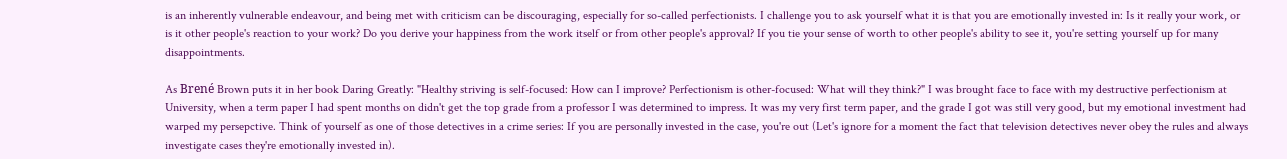is an inherently vulnerable endeavour, and being met with criticism can be discouraging, especially for so-called perfectionists. I challenge you to ask yourself what it is that you are emotionally invested in: Is it really your work, or is it other people's reaction to your work? Do you derive your happiness from the work itself or from other people's approval? If you tie your sense of worth to other people's ability to see it, you're setting yourself up for many disappointments.

As Brené Brown puts it in her book Daring Greatly: "Healthy striving is self-focused: How can I improve? Perfectionism is other-focused: What will they think?" I was brought face to face with my destructive perfectionism at University, when a term paper I had spent months on didn't get the top grade from a professor I was determined to impress. It was my very first term paper, and the grade I got was still very good, but my emotional investment had warped my persepctive. Think of yourself as one of those detectives in a crime series: If you are personally invested in the case, you're out (Let's ignore for a moment the fact that television detectives never obey the rules and always investigate cases they're emotionally invested in).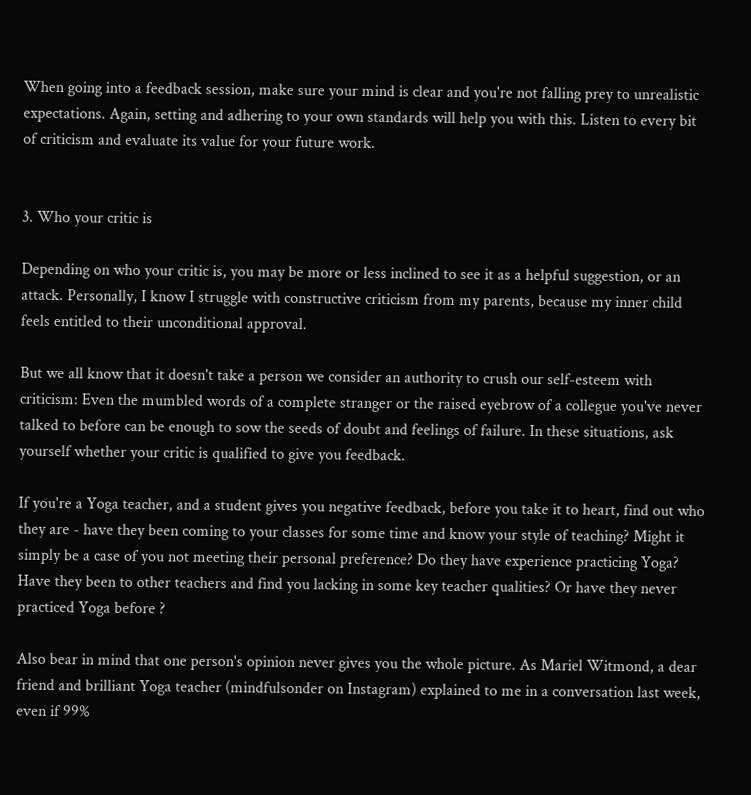When going into a feedback session, make sure your mind is clear and you're not falling prey to unrealistic expectations. Again, setting and adhering to your own standards will help you with this. Listen to every bit of criticism and evaluate its value for your future work.


3. Who your critic is

Depending on who your critic is, you may be more or less inclined to see it as a helpful suggestion, or an attack. Personally, I know I struggle with constructive criticism from my parents, because my inner child feels entitled to their unconditional approval.

But we all know that it doesn't take a person we consider an authority to crush our self-esteem with criticism: Even the mumbled words of a complete stranger or the raised eyebrow of a collegue you've never talked to before can be enough to sow the seeds of doubt and feelings of failure. In these situations, ask yourself whether your critic is qualified to give you feedback.

If you're a Yoga teacher, and a student gives you negative feedback, before you take it to heart, find out who they are - have they been coming to your classes for some time and know your style of teaching? Might it simply be a case of you not meeting their personal preference? Do they have experience practicing Yoga? Have they been to other teachers and find you lacking in some key teacher qualities? Or have they never practiced Yoga before ?

Also bear in mind that one person's opinion never gives you the whole picture. As Mariel Witmond, a dear friend and brilliant Yoga teacher (mindfulsonder on Instagram) explained to me in a conversation last week, even if 99%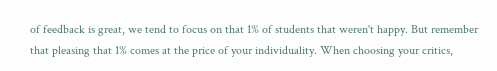of feedback is great, we tend to focus on that 1% of students that weren't happy. But remember that pleasing that 1% comes at the price of your individuality. When choosing your critics,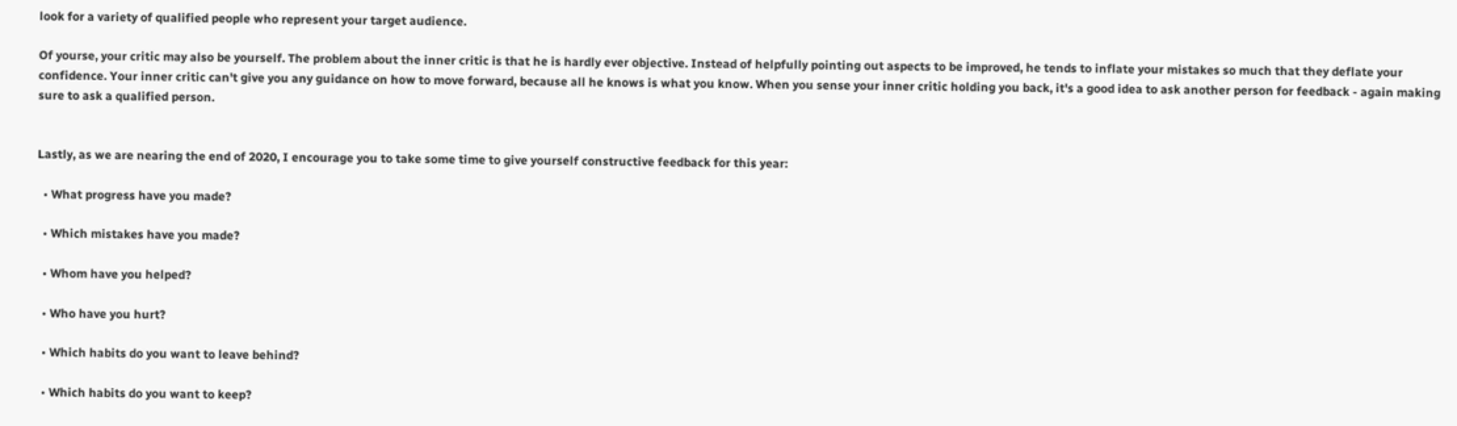look for a variety of qualified people who represent your target audience.

Of yourse, your critic may also be yourself. The problem about the inner critic is that he is hardly ever objective. Instead of helpfully pointing out aspects to be improved, he tends to inflate your mistakes so much that they deflate your confidence. Your inner critic can't give you any guidance on how to move forward, because all he knows is what you know. When you sense your inner critic holding you back, it's a good idea to ask another person for feedback - again making sure to ask a qualified person.


Lastly, as we are nearing the end of 2020, I encourage you to take some time to give yourself constructive feedback for this year:

  • What progress have you made?

  • Which mistakes have you made?

  • Whom have you helped?

  • Who have you hurt?

  • Which habits do you want to leave behind?

  • Which habits do you want to keep?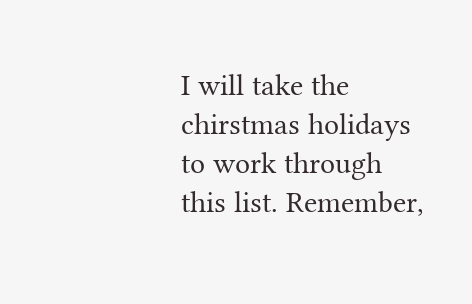I will take the chirstmas holidays to work through this list. Remember,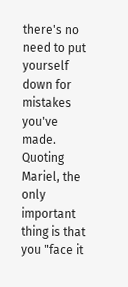there's no need to put yourself down for mistakes you've made. Quoting Mariel, the only important thing is that you "face it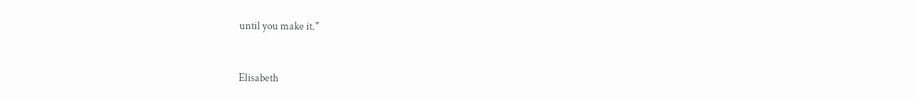until you make it."


Elisabeth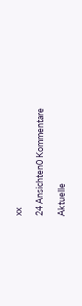xx

24 Ansichten0 Kommentare

Aktuelle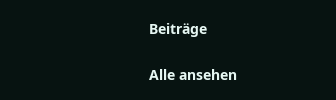Beiträge

Alle ansehen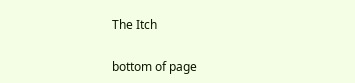The Itch

bottom of page